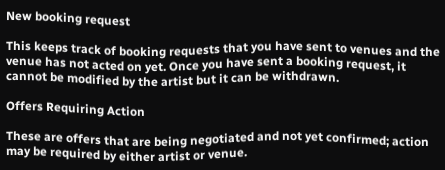New booking request

This keeps track of booking requests that you have sent to venues and the venue has not acted on yet. Once you have sent a booking request, it cannot be modified by the artist but it can be withdrawn.

Offers Requiring Action

These are offers that are being negotiated and not yet confirmed; action may be required by either artist or venue.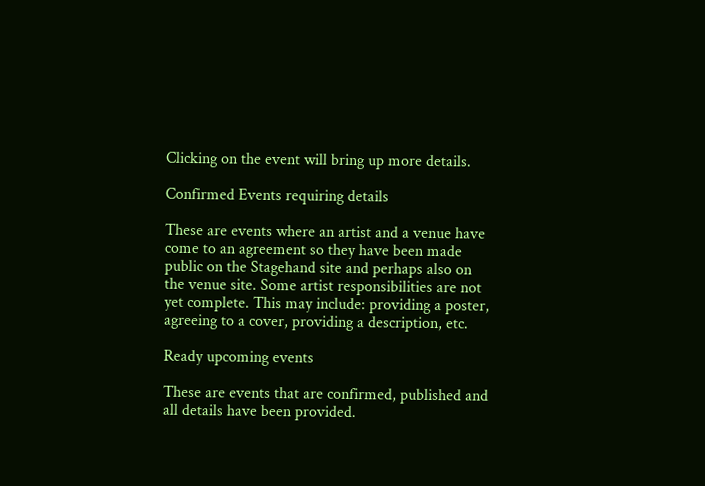Clicking on the event will bring up more details.

Confirmed Events requiring details

These are events where an artist and a venue have come to an agreement so they have been made public on the Stagehand site and perhaps also on the venue site. Some artist responsibilities are not yet complete. This may include: providing a poster, agreeing to a cover, providing a description, etc.

Ready upcoming events

These are events that are confirmed, published and all details have been provided.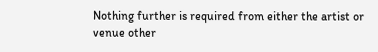Nothing further is required from either the artist or venue other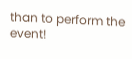than to perform the event!